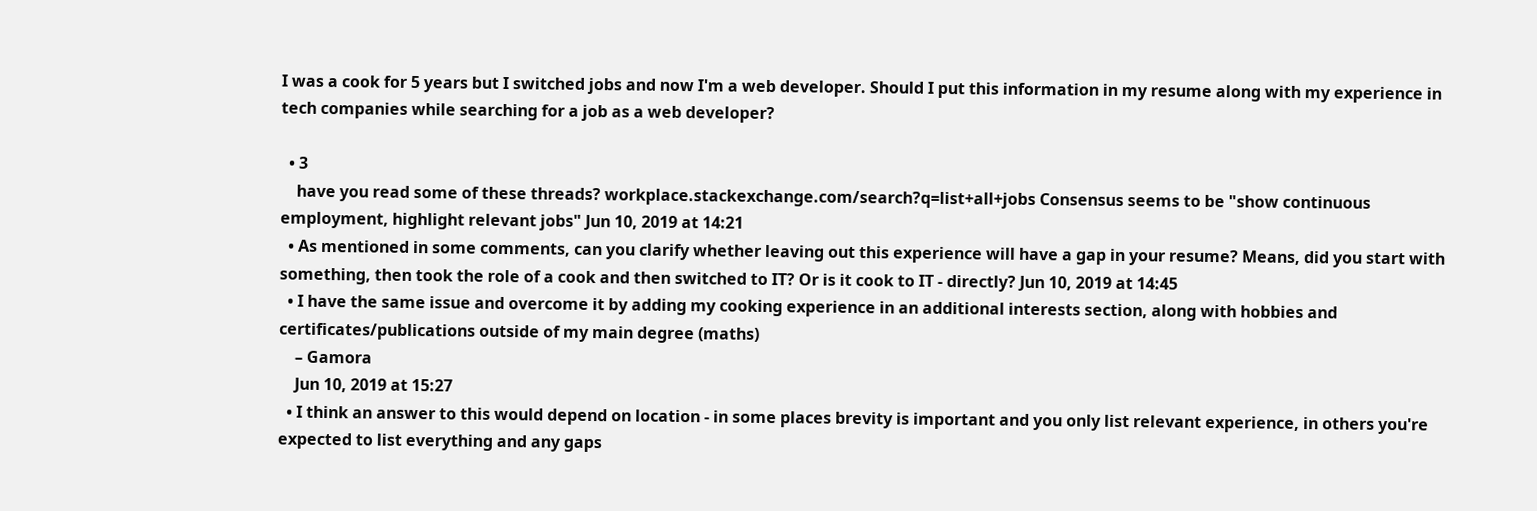I was a cook for 5 years but I switched jobs and now I'm a web developer. Should I put this information in my resume along with my experience in tech companies while searching for a job as a web developer?

  • 3
    have you read some of these threads? workplace.stackexchange.com/search?q=list+all+jobs Consensus seems to be "show continuous employment, highlight relevant jobs" Jun 10, 2019 at 14:21
  • As mentioned in some comments, can you clarify whether leaving out this experience will have a gap in your resume? Means, did you start with something, then took the role of a cook and then switched to IT? Or is it cook to IT - directly? Jun 10, 2019 at 14:45
  • I have the same issue and overcome it by adding my cooking experience in an additional interests section, along with hobbies and certificates/publications outside of my main degree (maths)
    – Gamora
    Jun 10, 2019 at 15:27
  • I think an answer to this would depend on location - in some places brevity is important and you only list relevant experience, in others you're expected to list everything and any gaps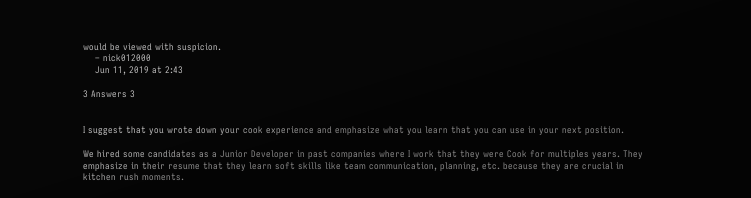would be viewed with suspicion.
    – nick012000
    Jun 11, 2019 at 2:43

3 Answers 3


I suggest that you wrote down your cook experience and emphasize what you learn that you can use in your next position.

We hired some candidates as a Junior Developer in past companies where I work that they were Cook for multiples years. They emphasize in their resume that they learn soft skills like team communication, planning, etc. because they are crucial in kitchen rush moments.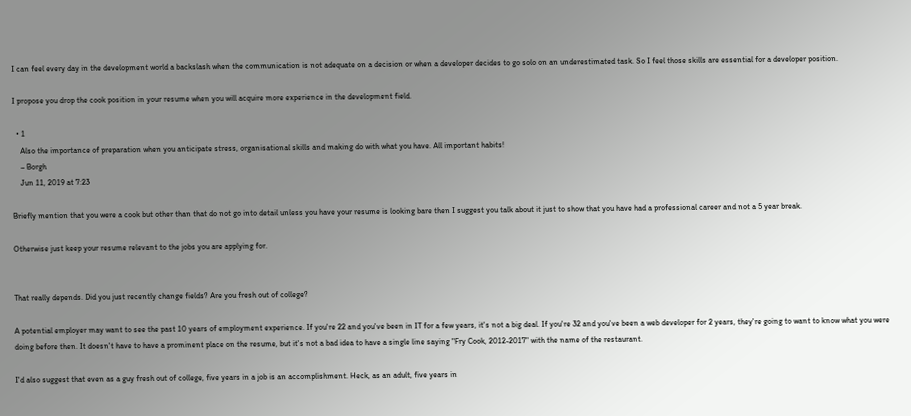I can feel every day in the development world a backslash when the communication is not adequate on a decision or when a developer decides to go solo on an underestimated task. So I feel those skills are essential for a developer position.

I propose you drop the cook position in your resume when you will acquire more experience in the development field.

  • 1
    Also the importance of preparation when you anticipate stress, organisational skills and making do with what you have. All important habits!
    – Borgh
    Jun 11, 2019 at 7:23

Briefly mention that you were a cook but other than that do not go into detail unless you have your resume is looking bare then I suggest you talk about it just to show that you have had a professional career and not a 5 year break.

Otherwise just keep your resume relevant to the jobs you are applying for.


That really depends. Did you just recently change fields? Are you fresh out of college?

A potential employer may want to see the past 10 years of employment experience. If you're 22 and you've been in IT for a few years, it's not a big deal. If you're 32 and you've been a web developer for 2 years, they're going to want to know what you were doing before then. It doesn't have to have a prominent place on the resume, but it's not a bad idea to have a single line saying "Fry Cook, 2012-2017" with the name of the restaurant.

I'd also suggest that even as a guy fresh out of college, five years in a job is an accomplishment. Heck, as an adult, five years in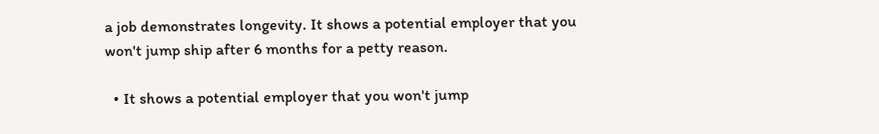a job demonstrates longevity. It shows a potential employer that you won't jump ship after 6 months for a petty reason.

  • It shows a potential employer that you won't jump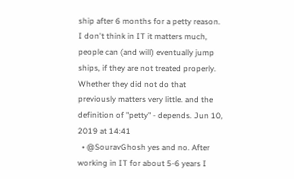ship after 6 months for a petty reason. I don't think in IT it matters much, people can (and will) eventually jump ships, if they are not treated properly. Whether they did not do that previously matters very little. and the definition of "petty" - depends. Jun 10, 2019 at 14:41
  • @SouravGhosh yes and no. After working in IT for about 5-6 years I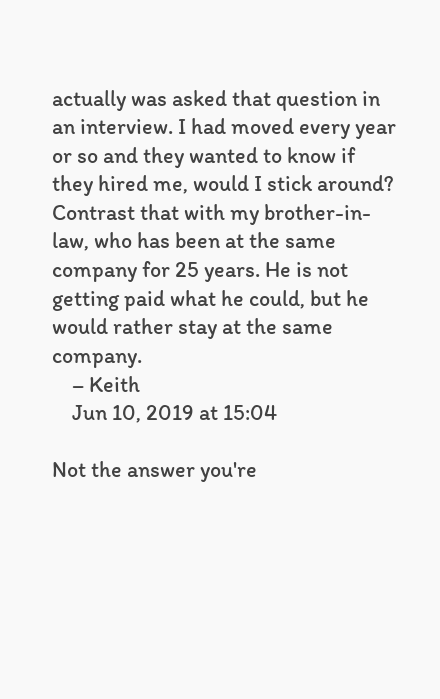actually was asked that question in an interview. I had moved every year or so and they wanted to know if they hired me, would I stick around? Contrast that with my brother-in-law, who has been at the same company for 25 years. He is not getting paid what he could, but he would rather stay at the same company.
    – Keith
    Jun 10, 2019 at 15:04

Not the answer you're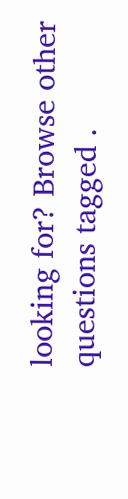looking for? Browse other questions tagged .